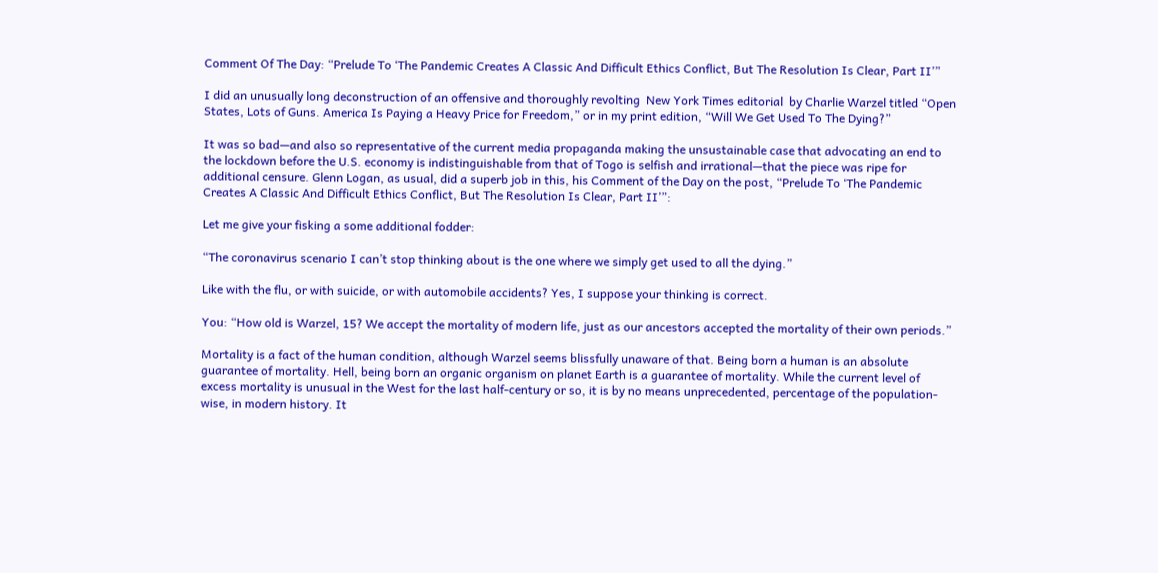Comment Of The Day: “Prelude To ‘The Pandemic Creates A Classic And Difficult Ethics Conflict, But The Resolution Is Clear, Part II’”

I did an unusually long deconstruction of an offensive and thoroughly revolting  New York Times editorial  by Charlie Warzel titled “Open States, Lots of Guns. America Is Paying a Heavy Price for Freedom,” or in my print edition, “Will We Get Used To The Dying?”

It was so bad—and also so representative of the current media propaganda making the unsustainable case that advocating an end to  the lockdown before the U.S. economy is indistinguishable from that of Togo is selfish and irrational—that the piece was ripe for additional censure. Glenn Logan, as usual, did a superb job in this, his Comment of the Day on the post, “Prelude To ‘The Pandemic Creates A Classic And Difficult Ethics Conflict, But The Resolution Is Clear, Part II’”:

Let me give your fisking a some additional fodder:

“The coronavirus scenario I can’t stop thinking about is the one where we simply get used to all the dying.”

Like with the flu, or with suicide, or with automobile accidents? Yes, I suppose your thinking is correct.

You: “How old is Warzel, 15? We accept the mortality of modern life, just as our ancestors accepted the mortality of their own periods.”

Mortality is a fact of the human condition, although Warzel seems blissfully unaware of that. Being born a human is an absolute guarantee of mortality. Hell, being born an organic organism on planet Earth is a guarantee of mortality. While the current level of excess mortality is unusual in the West for the last half-century or so, it is by no means unprecedented, percentage of the population-wise, in modern history. It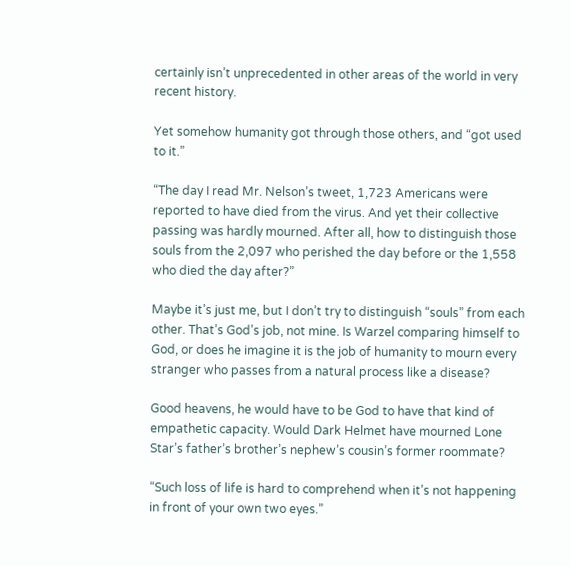certainly isn’t unprecedented in other areas of the world in very recent history.

Yet somehow humanity got through those others, and “got used to it.”

“The day I read Mr. Nelson’s tweet, 1,723 Americans were reported to have died from the virus. And yet their collective passing was hardly mourned. After all, how to distinguish those souls from the 2,097 who perished the day before or the 1,558 who died the day after?”

Maybe it’s just me, but I don’t try to distinguish “souls” from each other. That’s God’s job, not mine. Is Warzel comparing himself to God, or does he imagine it is the job of humanity to mourn every stranger who passes from a natural process like a disease?

Good heavens, he would have to be God to have that kind of empathetic capacity. Would Dark Helmet have mourned Lone Star’s father’s brother’s nephew’s cousin’s former roommate?

“Such loss of life is hard to comprehend when it’s not happening in front of your own two eyes.”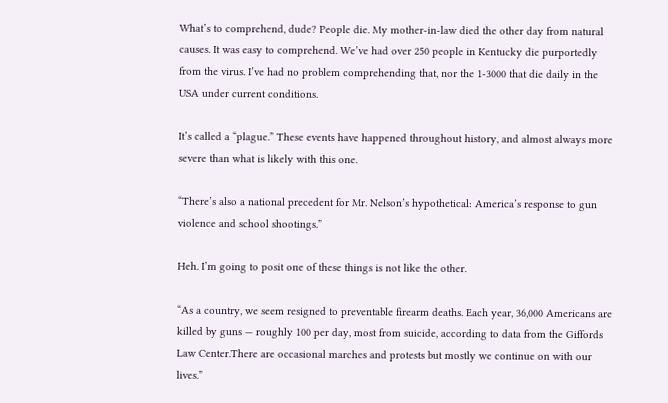What’s to comprehend, dude? People die. My mother-in-law died the other day from natural causes. It was easy to comprehend. We’ve had over 250 people in Kentucky die purportedly from the virus. I’ve had no problem comprehending that, nor the 1-3000 that die daily in the USA under current conditions.

It’s called a “plague.” These events have happened throughout history, and almost always more severe than what is likely with this one.

“There’s also a national precedent for Mr. Nelson’s hypothetical: America’s response to gun violence and school shootings.”

Heh. I’m going to posit one of these things is not like the other.

“As a country, we seem resigned to preventable firearm deaths. Each year, 36,000 Americans are killed by guns — roughly 100 per day, most from suicide, according to data from the Giffords Law Center.There are occasional marches and protests but mostly we continue on with our lives.”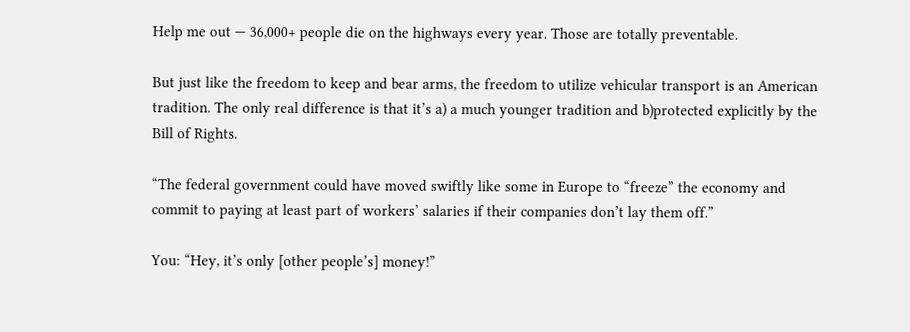Help me out — 36,000+ people die on the highways every year. Those are totally preventable.

But just like the freedom to keep and bear arms, the freedom to utilize vehicular transport is an American tradition. The only real difference is that it’s a) a much younger tradition and b)protected explicitly by the Bill of Rights.

“The federal government could have moved swiftly like some in Europe to “freeze” the economy and commit to paying at least part of workers’ salaries if their companies don’t lay them off.”

You: “Hey, it’s only [other people’s] money!”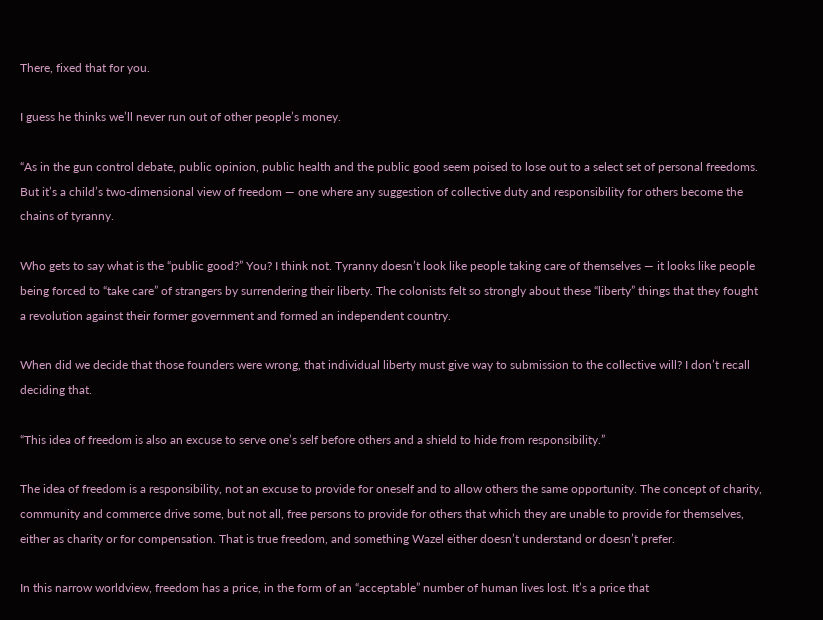There, fixed that for you.

I guess he thinks we’ll never run out of other people’s money.

“As in the gun control debate, public opinion, public health and the public good seem poised to lose out to a select set of personal freedoms. But it’s a child’s two-dimensional view of freedom — one where any suggestion of collective duty and responsibility for others become the chains of tyranny.

Who gets to say what is the “public good?” You? I think not. Tyranny doesn’t look like people taking care of themselves — it looks like people being forced to “take care” of strangers by surrendering their liberty. The colonists felt so strongly about these “liberty” things that they fought a revolution against their former government and formed an independent country.

When did we decide that those founders were wrong, that individual liberty must give way to submission to the collective will? I don’t recall deciding that.

“This idea of freedom is also an excuse to serve one’s self before others and a shield to hide from responsibility.”

The idea of freedom is a responsibility, not an excuse to provide for oneself and to allow others the same opportunity. The concept of charity, community and commerce drive some, but not all, free persons to provide for others that which they are unable to provide for themselves, either as charity or for compensation. That is true freedom, and something Wazel either doesn’t understand or doesn’t prefer.

In this narrow worldview, freedom has a price, in the form of an “acceptable” number of human lives lost. It’s a price that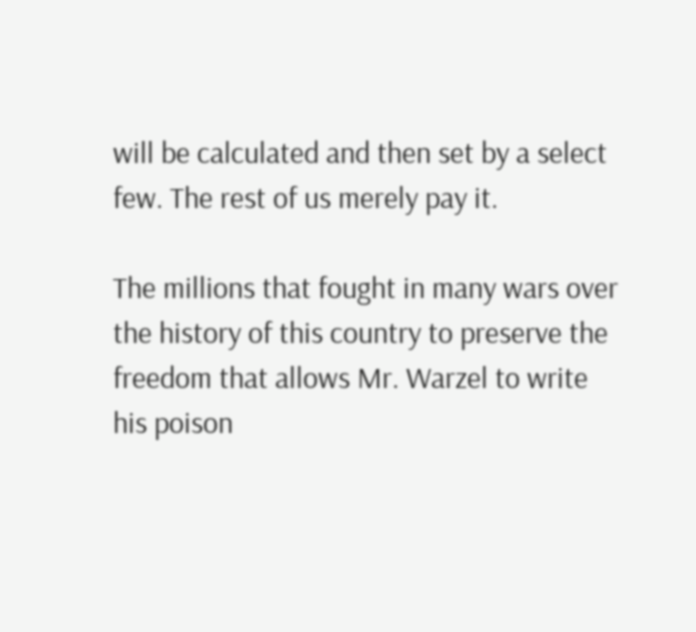will be calculated and then set by a select few. The rest of us merely pay it.

The millions that fought in many wars over the history of this country to preserve the freedom that allows Mr. Warzel to write his poison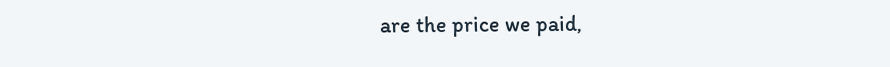are the price we paid,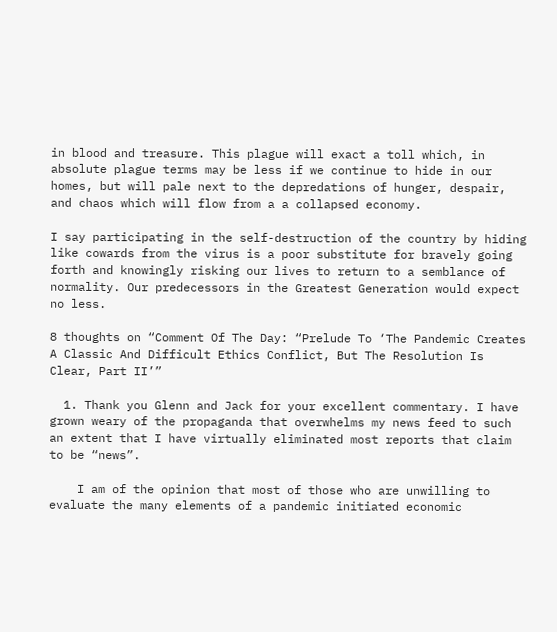in blood and treasure. This plague will exact a toll which, in absolute plague terms may be less if we continue to hide in our homes, but will pale next to the depredations of hunger, despair, and chaos which will flow from a a collapsed economy.

I say participating in the self-destruction of the country by hiding like cowards from the virus is a poor substitute for bravely going forth and knowingly risking our lives to return to a semblance of normality. Our predecessors in the Greatest Generation would expect no less.

8 thoughts on “Comment Of The Day: “Prelude To ‘The Pandemic Creates A Classic And Difficult Ethics Conflict, But The Resolution Is Clear, Part II’”

  1. Thank you Glenn and Jack for your excellent commentary. I have grown weary of the propaganda that overwhelms my news feed to such an extent that I have virtually eliminated most reports that claim to be “news”.

    I am of the opinion that most of those who are unwilling to evaluate the many elements of a pandemic initiated economic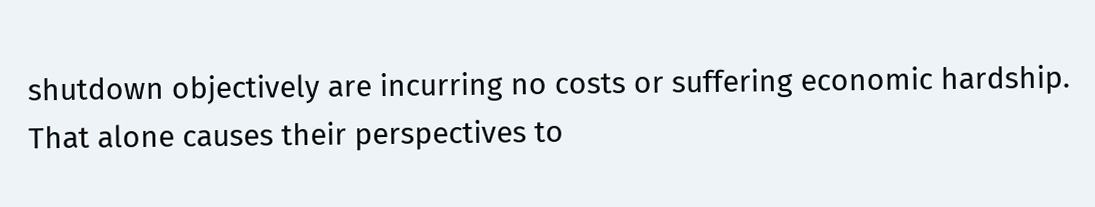shutdown objectively are incurring no costs or suffering economic hardship. That alone causes their perspectives to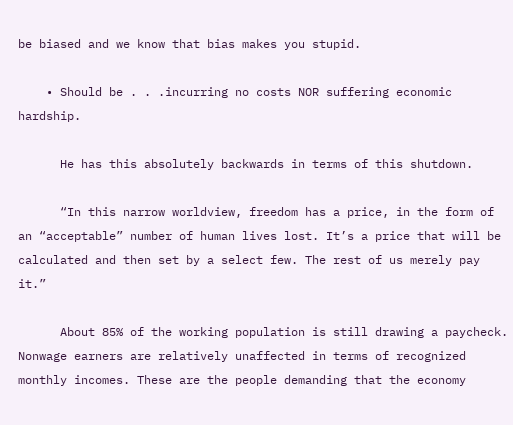be biased and we know that bias makes you stupid.

    • Should be . . .incurring no costs NOR suffering economic hardship.

      He has this absolutely backwards in terms of this shutdown.

      “In this narrow worldview, freedom has a price, in the form of an “acceptable” number of human lives lost. It’s a price that will be calculated and then set by a select few. The rest of us merely pay it.”

      About 85% of the working population is still drawing a paycheck. Nonwage earners are relatively unaffected in terms of recognized monthly incomes. These are the people demanding that the economy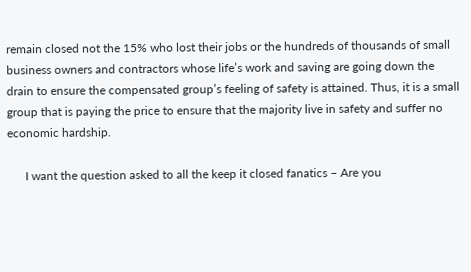remain closed not the 15% who lost their jobs or the hundreds of thousands of small business owners and contractors whose life’s work and saving are going down the drain to ensure the compensated group’s feeling of safety is attained. Thus, it is a small group that is paying the price to ensure that the majority live in safety and suffer no economic hardship.

      I want the question asked to all the keep it closed fanatics – Are you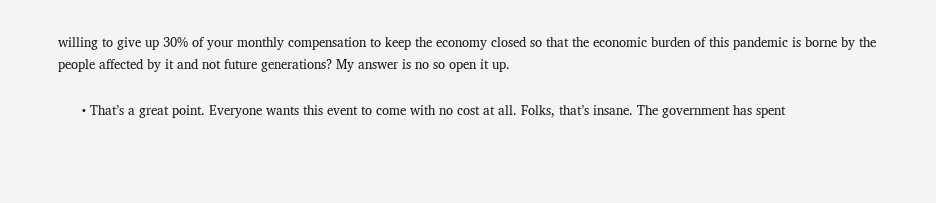willing to give up 30% of your monthly compensation to keep the economy closed so that the economic burden of this pandemic is borne by the people affected by it and not future generations? My answer is no so open it up.

      • That’s a great point. Everyone wants this event to come with no cost at all. Folks, that’s insane. The government has spent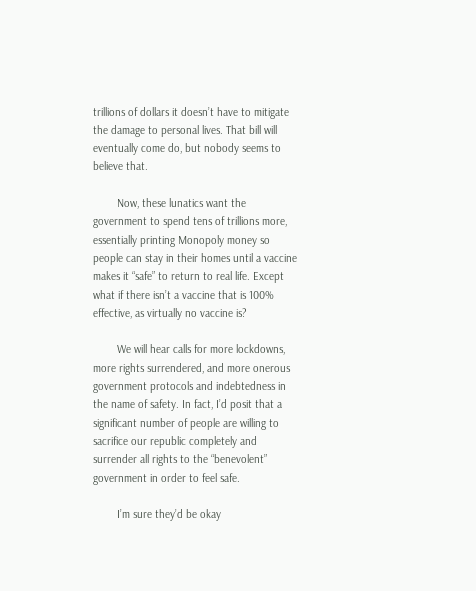trillions of dollars it doesn’t have to mitigate the damage to personal lives. That bill will eventually come do, but nobody seems to believe that.

        Now, these lunatics want the government to spend tens of trillions more, essentially printing Monopoly money so people can stay in their homes until a vaccine makes it “safe” to return to real life. Except what if there isn’t a vaccine that is 100% effective, as virtually no vaccine is?

        We will hear calls for more lockdowns, more rights surrendered, and more onerous government protocols and indebtedness in the name of safety. In fact, I’d posit that a significant number of people are willing to sacrifice our republic completely and surrender all rights to the “benevolent” government in order to feel safe.

        I’m sure they’d be okay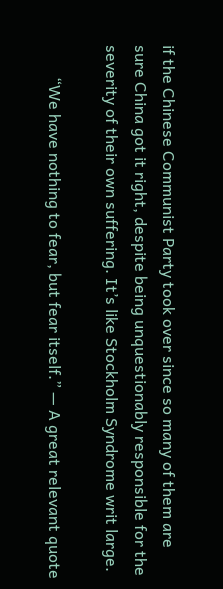if the Chinese Communist Party took over since so many of them are sure China got it right, despite being unquestionably responsible for the severity of their own suffering. It’s like Stockholm Syndrome writ large.

        “We have nothing to fear, but fear itself.” — A great relevant quote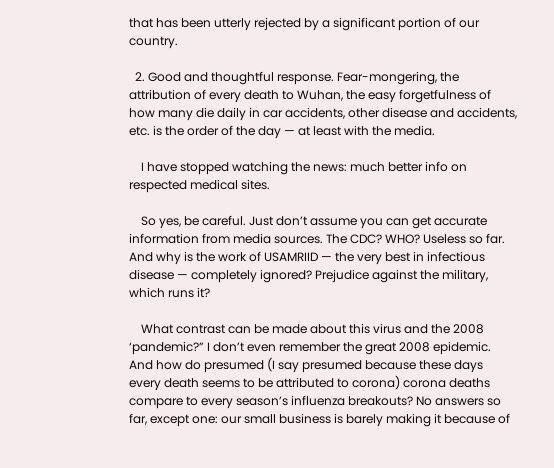that has been utterly rejected by a significant portion of our country.

  2. Good and thoughtful response. Fear-mongering, the attribution of every death to Wuhan, the easy forgetfulness of how many die daily in car accidents, other disease and accidents, etc. is the order of the day — at least with the media.

    I have stopped watching the news: much better info on respected medical sites.

    So yes, be careful. Just don’t assume you can get accurate information from media sources. The CDC? WHO? Useless so far. And why is the work of USAMRIID — the very best in infectious disease — completely ignored? Prejudice against the military, which runs it?

    What contrast can be made about this virus and the 2008 ‘pandemic?” I don’t even remember the great 2008 epidemic. And how do presumed (I say presumed because these days every death seems to be attributed to corona) corona deaths compare to every season’s influenza breakouts? No answers so far, except one: our small business is barely making it because of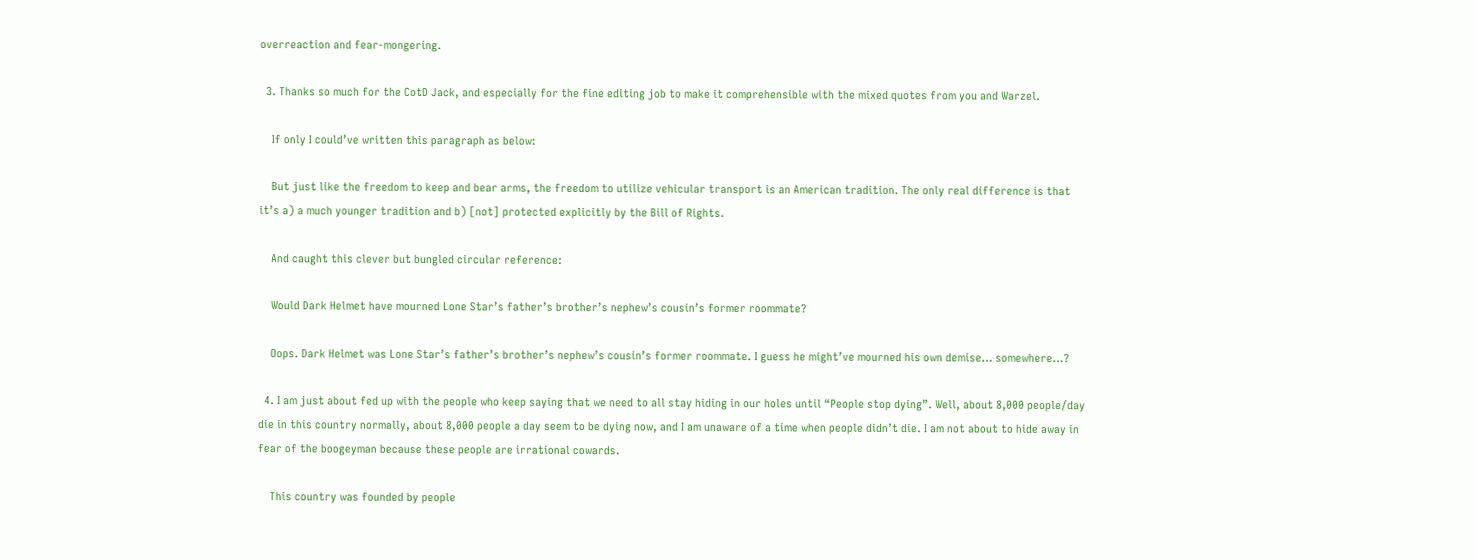overreaction and fear-mongering.

  3. Thanks so much for the CotD Jack, and especially for the fine editing job to make it comprehensible with the mixed quotes from you and Warzel.

    If only I could’ve written this paragraph as below:

    But just like the freedom to keep and bear arms, the freedom to utilize vehicular transport is an American tradition. The only real difference is that it’s a) a much younger tradition and b) [not] protected explicitly by the Bill of Rights.

    And caught this clever but bungled circular reference:

    Would Dark Helmet have mourned Lone Star’s father’s brother’s nephew’s cousin’s former roommate?

    Oops. Dark Helmet was Lone Star’s father’s brother’s nephew’s cousin’s former roommate. I guess he might’ve mourned his own demise… somewhere…?

  4. I am just about fed up with the people who keep saying that we need to all stay hiding in our holes until “People stop dying”. Well, about 8,000 people/day die in this country normally, about 8,000 people a day seem to be dying now, and I am unaware of a time when people didn’t die. I am not about to hide away in fear of the boogeyman because these people are irrational cowards.

    This country was founded by people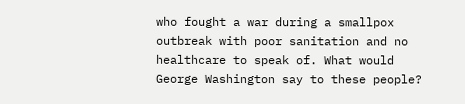who fought a war during a smallpox outbreak with poor sanitation and no healthcare to speak of. What would George Washington say to these people?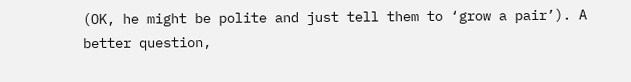(OK, he might be polite and just tell them to ‘grow a pair’). A better question,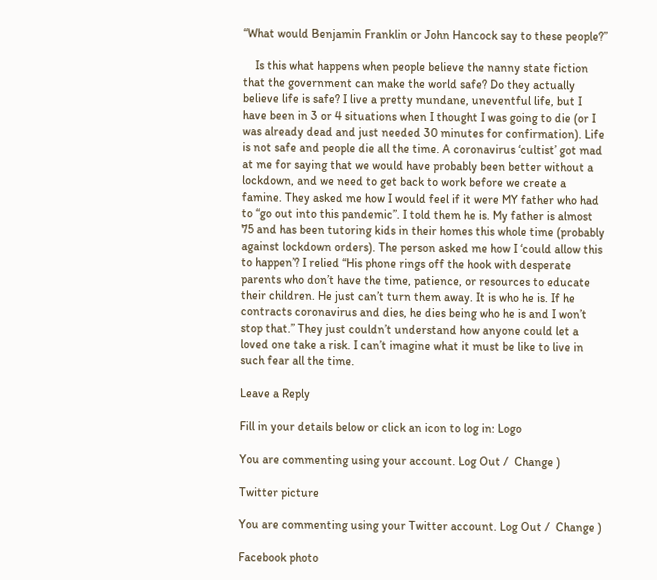“What would Benjamin Franklin or John Hancock say to these people?”

    Is this what happens when people believe the nanny state fiction that the government can make the world safe? Do they actually believe life is safe? I live a pretty mundane, uneventful life, but I have been in 3 or 4 situations when I thought I was going to die (or I was already dead and just needed 30 minutes for confirmation). Life is not safe and people die all the time. A coronavirus ‘cultist’ got mad at me for saying that we would have probably been better without a lockdown, and we need to get back to work before we create a famine. They asked me how I would feel if it were MY father who had to “go out into this pandemic”. I told them he is. My father is almost 75 and has been tutoring kids in their homes this whole time (probably against lockdown orders). The person asked me how I ‘could allow this to happen’? I relied “His phone rings off the hook with desperate parents who don’t have the time, patience, or resources to educate their children. He just can’t turn them away. It is who he is. If he contracts coronavirus and dies, he dies being who he is and I won’t stop that.” They just couldn’t understand how anyone could let a loved one take a risk. I can’t imagine what it must be like to live in such fear all the time.

Leave a Reply

Fill in your details below or click an icon to log in: Logo

You are commenting using your account. Log Out /  Change )

Twitter picture

You are commenting using your Twitter account. Log Out /  Change )

Facebook photo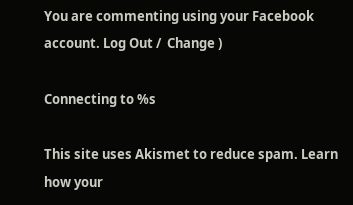You are commenting using your Facebook account. Log Out /  Change )

Connecting to %s

This site uses Akismet to reduce spam. Learn how your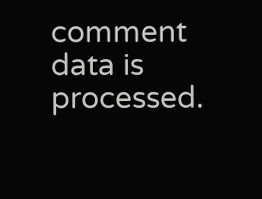comment data is processed.